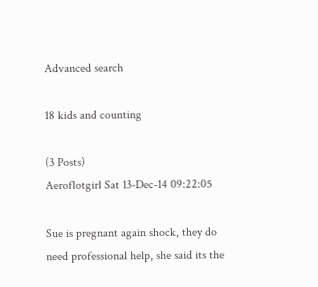Advanced search

18 kids and counting

(3 Posts)
Aeroflotgirl Sat 13-Dec-14 09:22:05

Sue is pregnant again shock, they do need professional help, she said its the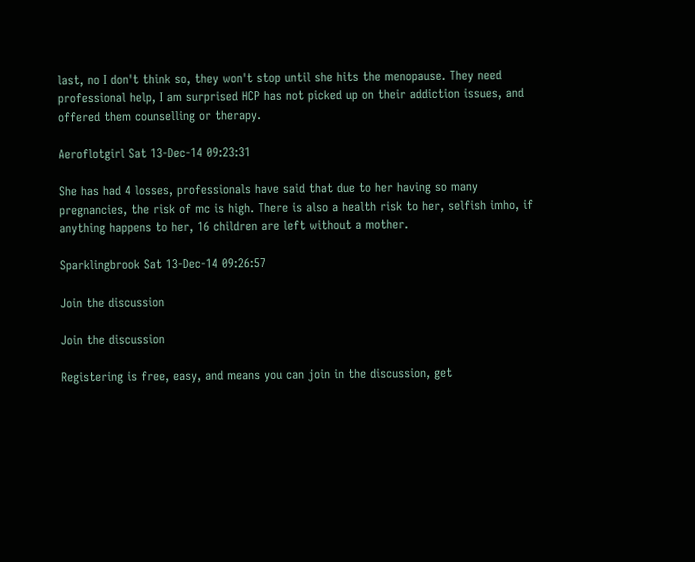last, no I don't think so, they won't stop until she hits the menopause. They need professional help, I am surprised HCP has not picked up on their addiction issues, and offered them counselling or therapy.

Aeroflotgirl Sat 13-Dec-14 09:23:31

She has had 4 losses, professionals have said that due to her having so many pregnancies, the risk of mc is high. There is also a health risk to her, selfish imho, if anything happens to her, 16 children are left without a mother.

Sparklingbrook Sat 13-Dec-14 09:26:57

Join the discussion

Join the discussion

Registering is free, easy, and means you can join in the discussion, get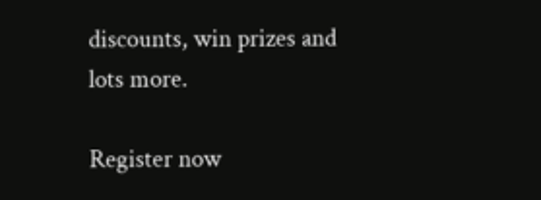discounts, win prizes and lots more.

Register now